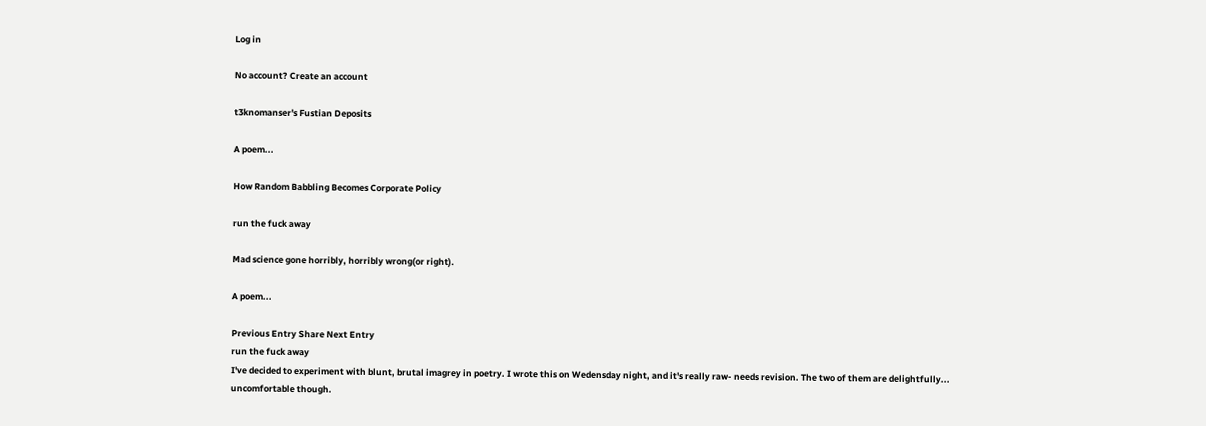Log in

No account? Create an account

t3knomanser's Fustian Deposits

A poem...

How Random Babbling Becomes Corporate Policy

run the fuck away

Mad science gone horribly, horribly wrong(or right).

A poem...

Previous Entry Share Next Entry
run the fuck away
I've decided to experiment with blunt, brutal imagrey in poetry. I wrote this on Wedensday night, and it's really raw- needs revision. The two of them are delightfully... uncomfortable though.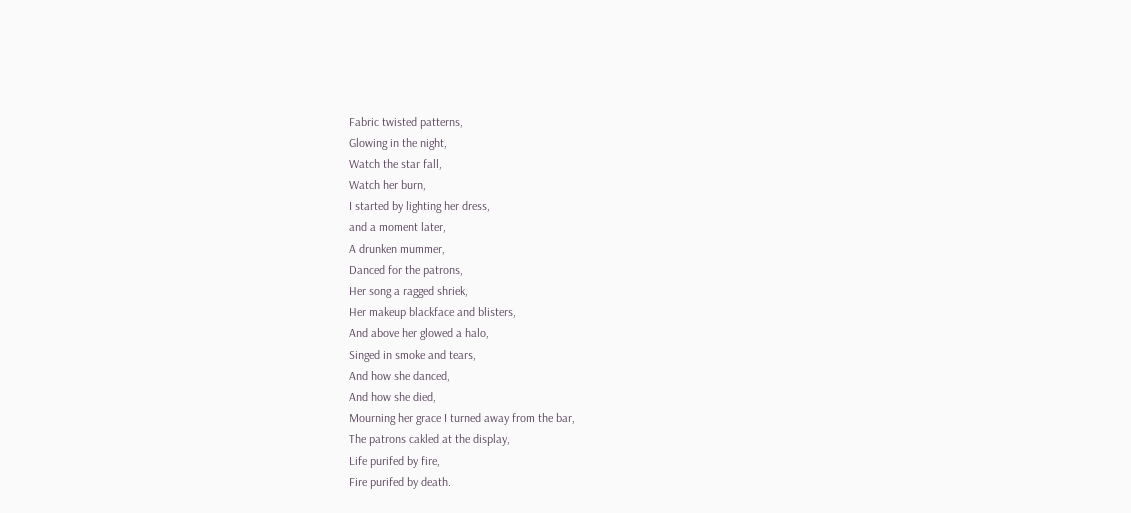Fabric twisted patterns,
Glowing in the night,
Watch the star fall,
Watch her burn,
I started by lighting her dress,
and a moment later,
A drunken mummer,
Danced for the patrons,
Her song a ragged shriek,
Her makeup blackface and blisters,
And above her glowed a halo,
Singed in smoke and tears,
And how she danced,
And how she died,
Mourning her grace I turned away from the bar,
The patrons cakled at the display,
Life purifed by fire,
Fire purifed by death.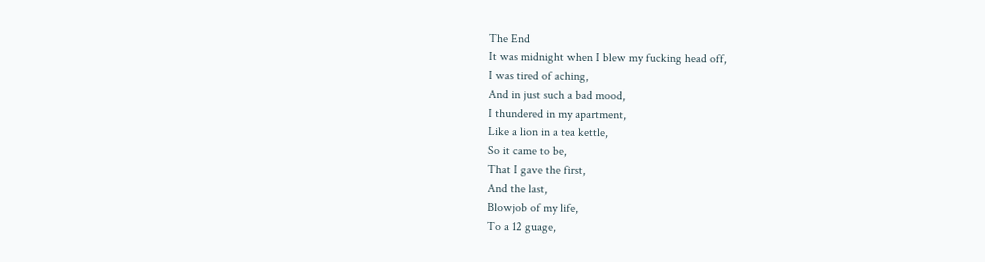The End
It was midnight when I blew my fucking head off,
I was tired of aching,
And in just such a bad mood,
I thundered in my apartment,
Like a lion in a tea kettle,
So it came to be,
That I gave the first,
And the last,
Blowjob of my life,
To a 12 guage,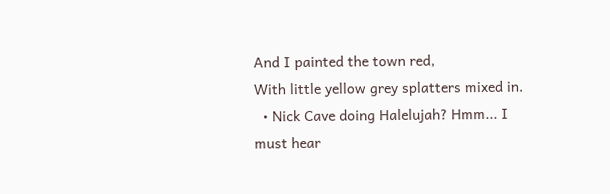And I painted the town red,
With little yellow grey splatters mixed in.
  • Nick Cave doing Halelujah? Hmm... I must hear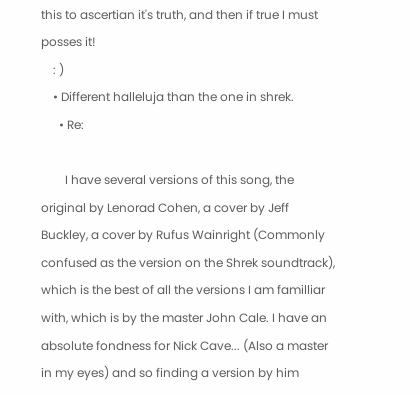this to ascertian it's truth, and then if true I must posses it!
    : )
    • Different halleluja than the one in shrek.
      • Re:

        I have several versions of this song, the original by Lenorad Cohen, a cover by Jeff Buckley, a cover by Rufus Wainright (Commonly confused as the version on the Shrek soundtrack), which is the best of all the versions I am familliar with, which is by the master John Cale. I have an absolute fondness for Nick Cave... (Also a master in my eyes) and so finding a version by him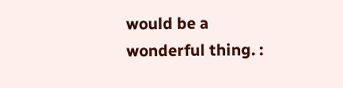would be a wonderful thing. :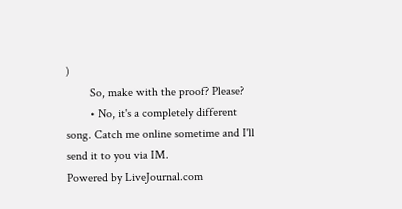)
        So, make with the proof? Please?
        • No, it's a completely different song. Catch me online sometime and I'll send it to you via IM.
Powered by LiveJournal.com